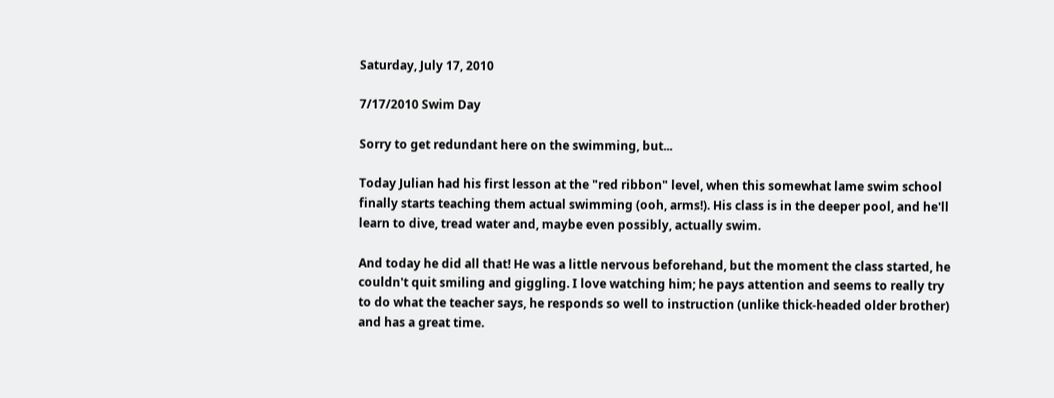Saturday, July 17, 2010

7/17/2010 Swim Day

Sorry to get redundant here on the swimming, but...

Today Julian had his first lesson at the "red ribbon" level, when this somewhat lame swim school finally starts teaching them actual swimming (ooh, arms!). His class is in the deeper pool, and he'll learn to dive, tread water and, maybe even possibly, actually swim.

And today he did all that! He was a little nervous beforehand, but the moment the class started, he couldn't quit smiling and giggling. I love watching him; he pays attention and seems to really try to do what the teacher says, he responds so well to instruction (unlike thick-headed older brother) and has a great time.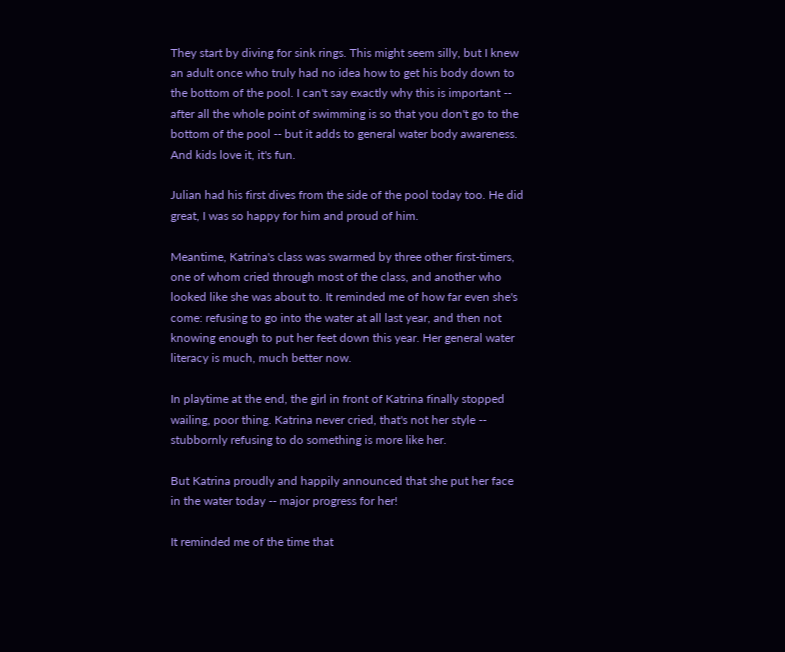They start by diving for sink rings. This might seem silly, but I knew an adult once who truly had no idea how to get his body down to the bottom of the pool. I can't say exactly why this is important -- after all the whole point of swimming is so that you don't go to the bottom of the pool -- but it adds to general water body awareness. And kids love it, it's fun.

Julian had his first dives from the side of the pool today too. He did great, I was so happy for him and proud of him.

Meantime, Katrina's class was swarmed by three other first-timers, one of whom cried through most of the class, and another who looked like she was about to. It reminded me of how far even she's come: refusing to go into the water at all last year, and then not knowing enough to put her feet down this year. Her general water literacy is much, much better now.

In playtime at the end, the girl in front of Katrina finally stopped wailing, poor thing. Katrina never cried, that's not her style -- stubbornly refusing to do something is more like her.

But Katrina proudly and happily announced that she put her face in the water today -- major progress for her!

It reminded me of the time that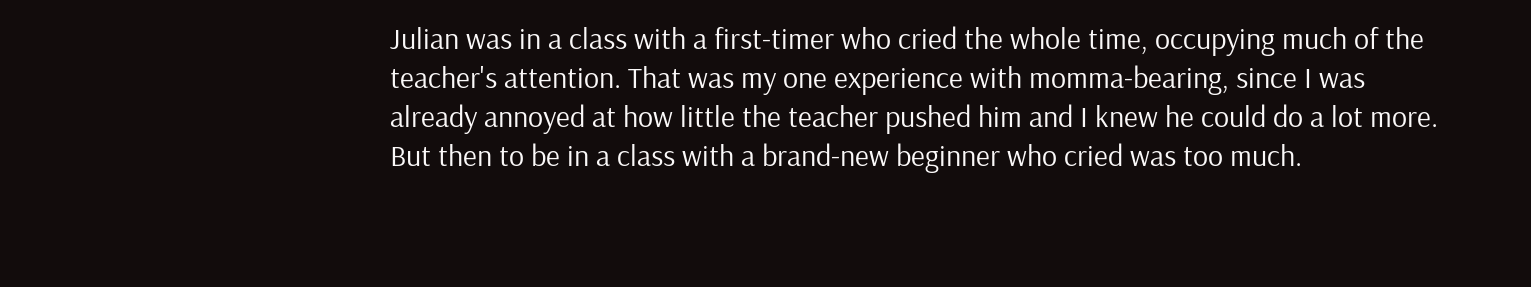Julian was in a class with a first-timer who cried the whole time, occupying much of the teacher's attention. That was my one experience with momma-bearing, since I was already annoyed at how little the teacher pushed him and I knew he could do a lot more. But then to be in a class with a brand-new beginner who cried was too much.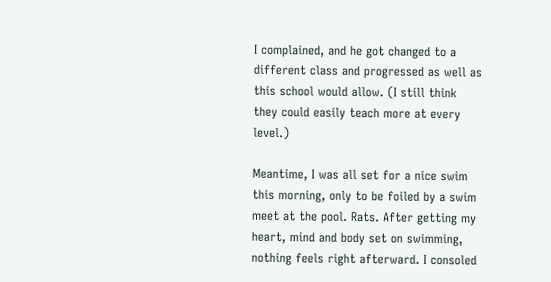I complained, and he got changed to a different class and progressed as well as this school would allow. (I still think they could easily teach more at every level.)

Meantime, I was all set for a nice swim this morning, only to be foiled by a swim meet at the pool. Rats. After getting my heart, mind and body set on swimming, nothing feels right afterward. I consoled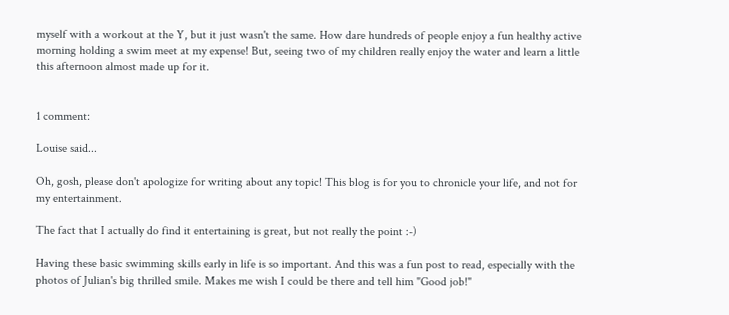myself with a workout at the Y, but it just wasn't the same. How dare hundreds of people enjoy a fun healthy active morning holding a swim meet at my expense! But, seeing two of my children really enjoy the water and learn a little this afternoon almost made up for it.


1 comment:

Louise said...

Oh, gosh, please don't apologize for writing about any topic! This blog is for you to chronicle your life, and not for my entertainment.

The fact that I actually do find it entertaining is great, but not really the point :-)

Having these basic swimming skills early in life is so important. And this was a fun post to read, especially with the photos of Julian's big thrilled smile. Makes me wish I could be there and tell him "Good job!"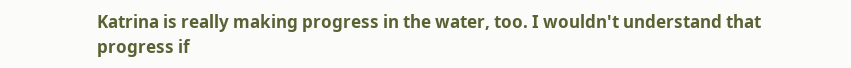Katrina is really making progress in the water, too. I wouldn't understand that progress if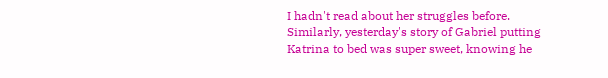I hadn't read about her struggles before. Similarly, yesterday's story of Gabriel putting Katrina to bed was super sweet, knowing he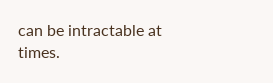can be intractable at times.